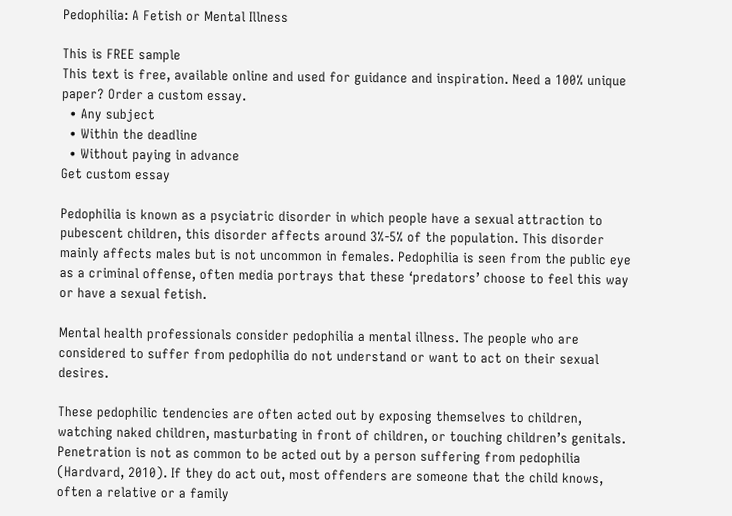Pedophilia: A Fetish or Mental Illness

This is FREE sample
This text is free, available online and used for guidance and inspiration. Need a 100% unique paper? Order a custom essay.
  • Any subject
  • Within the deadline
  • Without paying in advance
Get custom essay

Pedophilia is known as a psyciatric disorder in which people have a sexual attraction to pubescent children, this disorder affects around 3%-5% of the population. This disorder mainly affects males but is not uncommon in females. Pedophilia is seen from the public eye as a criminal offense, often media portrays that these ‘predators’ choose to feel this way or have a sexual fetish.

Mental health professionals consider pedophilia a mental illness. The people who are considered to suffer from pedophilia do not understand or want to act on their sexual desires.

These pedophilic tendencies are often acted out by exposing themselves to children, watching naked children, masturbating in front of children, or touching children’s genitals. Penetration is not as common to be acted out by a person suffering from pedophilia (Hardvard, 2010). If they do act out, most offenders are someone that the child knows, often a relative or a family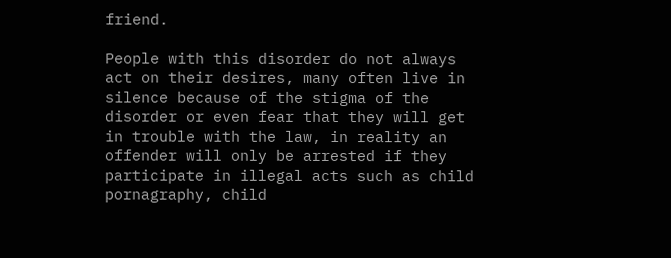friend.

People with this disorder do not always act on their desires, many often live in silence because of the stigma of the disorder or even fear that they will get in trouble with the law, in reality an offender will only be arrested if they participate in illegal acts such as child pornagraphy, child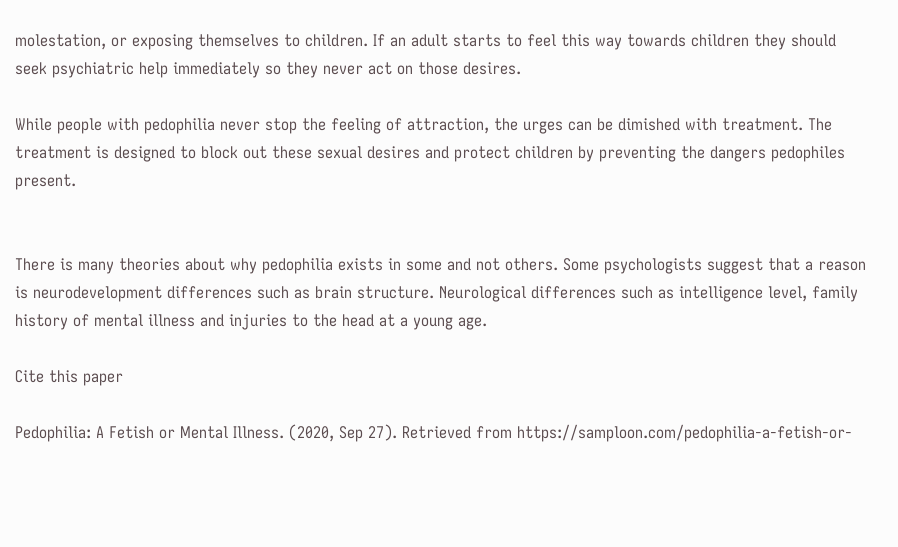molestation, or exposing themselves to children. If an adult starts to feel this way towards children they should seek psychiatric help immediately so they never act on those desires.

While people with pedophilia never stop the feeling of attraction, the urges can be dimished with treatment. The treatment is designed to block out these sexual desires and protect children by preventing the dangers pedophiles present.


There is many theories about why pedophilia exists in some and not others. Some psychologists suggest that a reason is neurodevelopment differences such as brain structure. Neurological differences such as intelligence level, family history of mental illness and injuries to the head at a young age.

Cite this paper

Pedophilia: A Fetish or Mental Illness. (2020, Sep 27). Retrieved from https://samploon.com/pedophilia-a-fetish-or-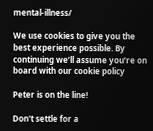mental-illness/

We use cookies to give you the best experience possible. By continuing we’ll assume you’re on board with our cookie policy

Peter is on the line!

Don't settle for a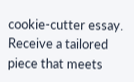cookie-cutter essay. Receive a tailored piece that meets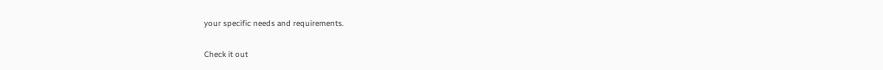your specific needs and requirements.

Check it out